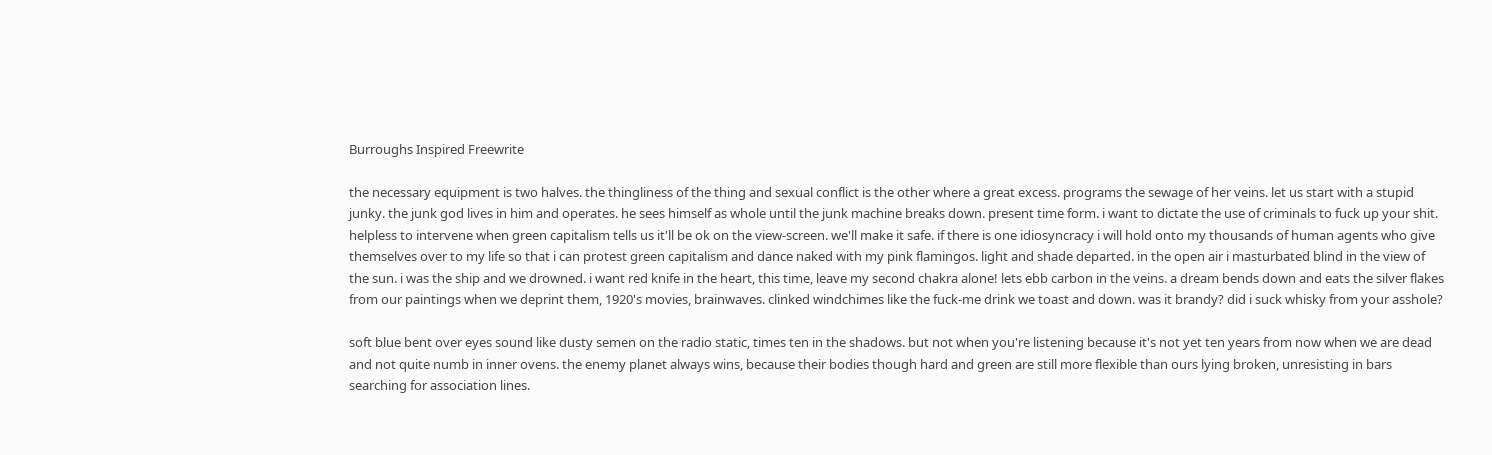Burroughs Inspired Freewrite

the necessary equipment is two halves. the thingliness of the thing and sexual conflict is the other where a great excess. programs the sewage of her veins. let us start with a stupid junky. the junk god lives in him and operates. he sees himself as whole until the junk machine breaks down. present time form. i want to dictate the use of criminals to fuck up your shit. helpless to intervene when green capitalism tells us it'll be ok on the view-screen. we'll make it safe. if there is one idiosyncracy i will hold onto my thousands of human agents who give themselves over to my life so that i can protest green capitalism and dance naked with my pink flamingos. light and shade departed. in the open air i masturbated blind in the view of the sun. i was the ship and we drowned. i want red knife in the heart, this time, leave my second chakra alone! lets ebb carbon in the veins. a dream bends down and eats the silver flakes from our paintings when we deprint them, 1920's movies, brainwaves. clinked windchimes like the fuck-me drink we toast and down. was it brandy? did i suck whisky from your asshole?

soft blue bent over eyes sound like dusty semen on the radio static, times ten in the shadows. but not when you're listening because it's not yet ten years from now when we are dead and not quite numb in inner ovens. the enemy planet always wins, because their bodies though hard and green are still more flexible than ours lying broken, unresisting in bars searching for association lines.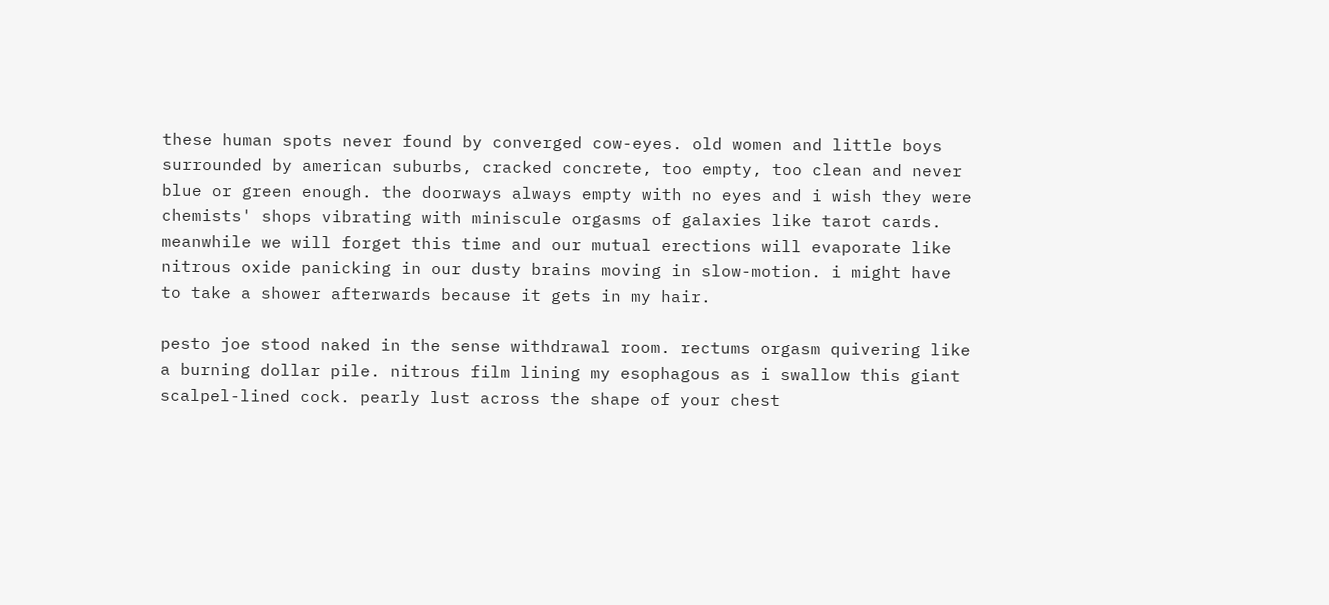these human spots never found by converged cow-eyes. old women and little boys surrounded by american suburbs, cracked concrete, too empty, too clean and never blue or green enough. the doorways always empty with no eyes and i wish they were chemists' shops vibrating with miniscule orgasms of galaxies like tarot cards. meanwhile we will forget this time and our mutual erections will evaporate like nitrous oxide panicking in our dusty brains moving in slow-motion. i might have to take a shower afterwards because it gets in my hair.

pesto joe stood naked in the sense withdrawal room. rectums orgasm quivering like a burning dollar pile. nitrous film lining my esophagous as i swallow this giant scalpel-lined cock. pearly lust across the shape of your chest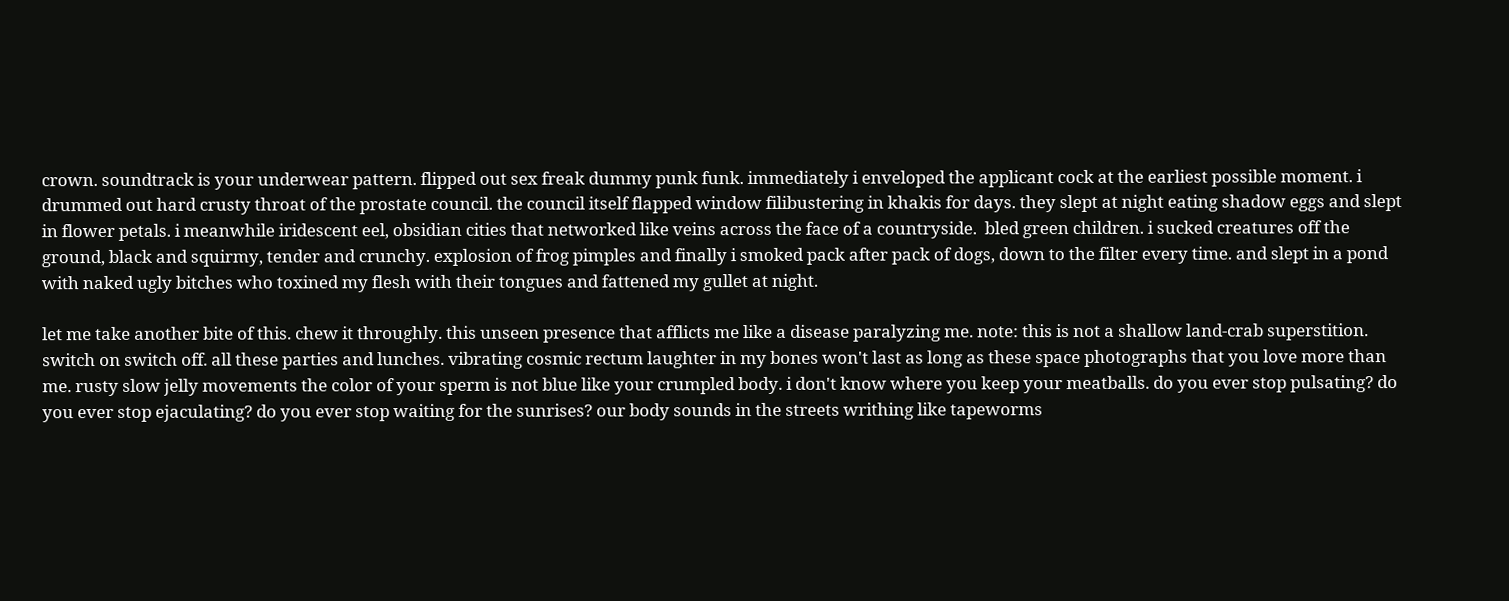crown. soundtrack is your underwear pattern. flipped out sex freak dummy punk funk. immediately i enveloped the applicant cock at the earliest possible moment. i drummed out hard crusty throat of the prostate council. the council itself flapped window filibustering in khakis for days. they slept at night eating shadow eggs and slept in flower petals. i meanwhile iridescent eel, obsidian cities that networked like veins across the face of a countryside.  bled green children. i sucked creatures off the ground, black and squirmy, tender and crunchy. explosion of frog pimples and finally i smoked pack after pack of dogs, down to the filter every time. and slept in a pond with naked ugly bitches who toxined my flesh with their tongues and fattened my gullet at night.

let me take another bite of this. chew it throughly. this unseen presence that afflicts me like a disease paralyzing me. note: this is not a shallow land-crab superstition. switch on switch off. all these parties and lunches. vibrating cosmic rectum laughter in my bones won't last as long as these space photographs that you love more than me. rusty slow jelly movements the color of your sperm is not blue like your crumpled body. i don't know where you keep your meatballs. do you ever stop pulsating? do you ever stop ejaculating? do you ever stop waiting for the sunrises? our body sounds in the streets writhing like tapeworms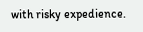with risky expedience.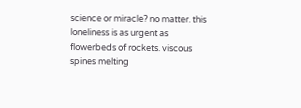science or miracle? no matter. this loneliness is as urgent as flowerbeds of rockets. viscous spines melting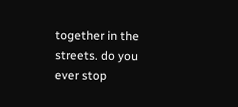together in the streets. do you ever stop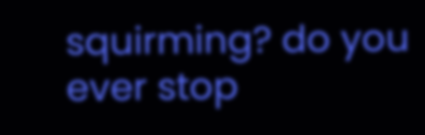squirming? do you ever stop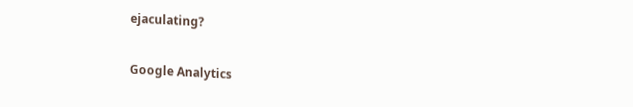ejaculating?

Google Analytics